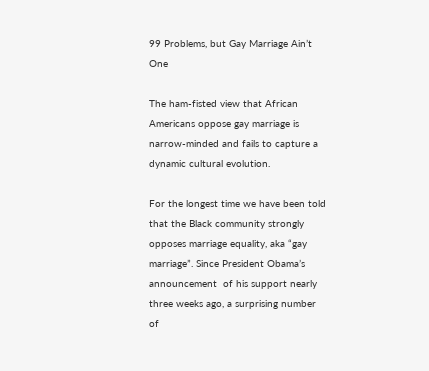99 Problems, but Gay Marriage Ain’t One

The ham-fisted view that African Americans oppose gay marriage is narrow-minded and fails to capture a dynamic cultural evolution.

For the longest time we have been told that the Black community strongly opposes marriage equality, aka “gay marriage”. Since President Obama’s announcement  of his support nearly three weeks ago, a surprising number of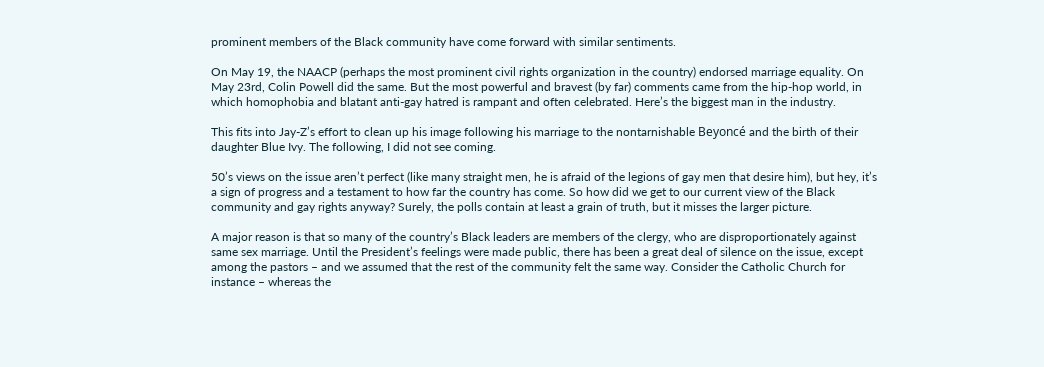prominent members of the Black community have come forward with similar sentiments.

On May 19, the NAACP (perhaps the most prominent civil rights organization in the country) endorsed marriage equality. On May 23rd, Colin Powell did the same. But the most powerful and bravest (by far) comments came from the hip-hop world, in which homophobia and blatant anti-gay hatred is rampant and often celebrated. Here’s the biggest man in the industry.

This fits into Jay-Z’s effort to clean up his image following his marriage to the nontarnishable Beyoncé and the birth of their daughter Blue Ivy. The following, I did not see coming.

50’s views on the issue aren’t perfect (like many straight men, he is afraid of the legions of gay men that desire him), but hey, it’s a sign of progress and a testament to how far the country has come. So how did we get to our current view of the Black community and gay rights anyway? Surely, the polls contain at least a grain of truth, but it misses the larger picture.

A major reason is that so many of the country’s Black leaders are members of the clergy, who are disproportionately against same sex marriage. Until the President’s feelings were made public, there has been a great deal of silence on the issue, except among the pastors – and we assumed that the rest of the community felt the same way. Consider the Catholic Church for instance – whereas the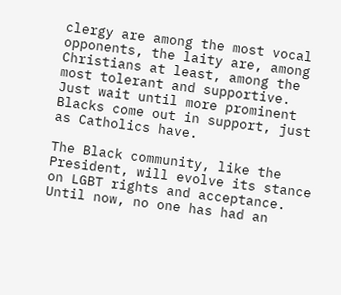clergy are among the most vocal opponents, the laity are, among Christians at least, among the most tolerant and supportive. Just wait until more prominent Blacks come out in support, just as Catholics have.

The Black community, like the President, will evolve its stance on LGBT rights and acceptance. Until now, no one has had an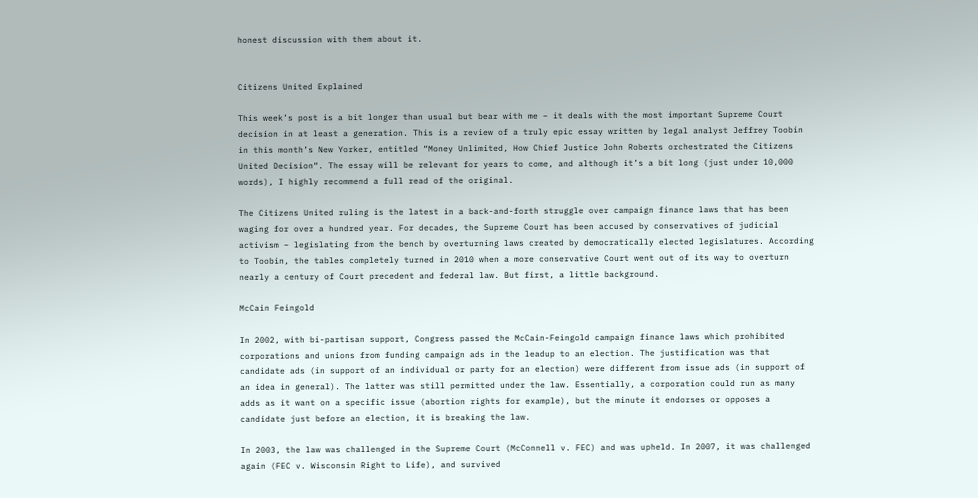honest discussion with them about it.


Citizens United Explained

This week’s post is a bit longer than usual but bear with me – it deals with the most important Supreme Court decision in at least a generation. This is a review of a truly epic essay written by legal analyst Jeffrey Toobin in this month’s New Yorker, entitled “Money Unlimited, How Chief Justice John Roberts orchestrated the Citizens United Decision“. The essay will be relevant for years to come, and although it’s a bit long (just under 10,000 words), I highly recommend a full read of the original.

The Citizens United ruling is the latest in a back-and-forth struggle over campaign finance laws that has been waging for over a hundred year. For decades, the Supreme Court has been accused by conservatives of judicial activism – legislating from the bench by overturning laws created by democratically elected legislatures. According to Toobin, the tables completely turned in 2010 when a more conservative Court went out of its way to overturn nearly a century of Court precedent and federal law. But first, a little background.

McCain Feingold

In 2002, with bi-partisan support, Congress passed the McCain-Feingold campaign finance laws which prohibited corporations and unions from funding campaign ads in the leadup to an election. The justification was that candidate ads (in support of an individual or party for an election) were different from issue ads (in support of an idea in general). The latter was still permitted under the law. Essentially, a corporation could run as many adds as it want on a specific issue (abortion rights for example), but the minute it endorses or opposes a candidate just before an election, it is breaking the law.

In 2003, the law was challenged in the Supreme Court (McConnell v. FEC) and was upheld. In 2007, it was challenged again (FEC v. Wisconsin Right to Life), and survived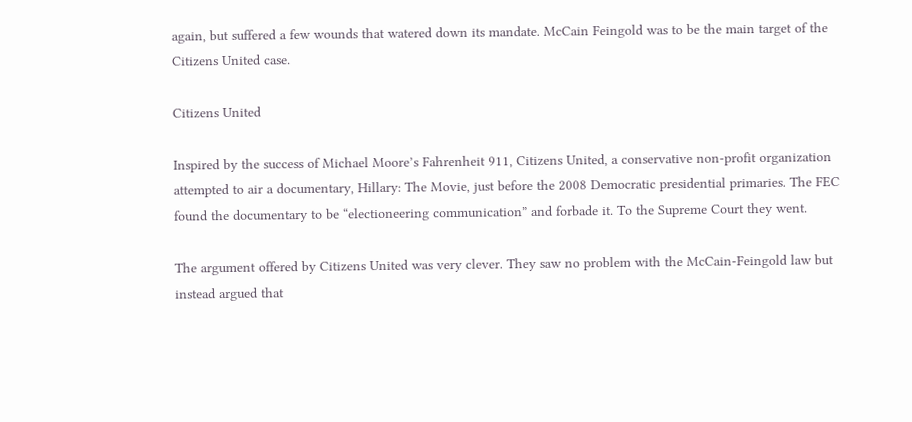again, but suffered a few wounds that watered down its mandate. McCain Feingold was to be the main target of the Citizens United case.

Citizens United

Inspired by the success of Michael Moore’s Fahrenheit 911, Citizens United, a conservative non-profit organization attempted to air a documentary, Hillary: The Movie, just before the 2008 Democratic presidential primaries. The FEC found the documentary to be “electioneering communication” and forbade it. To the Supreme Court they went.

The argument offered by Citizens United was very clever. They saw no problem with the McCain-Feingold law but instead argued that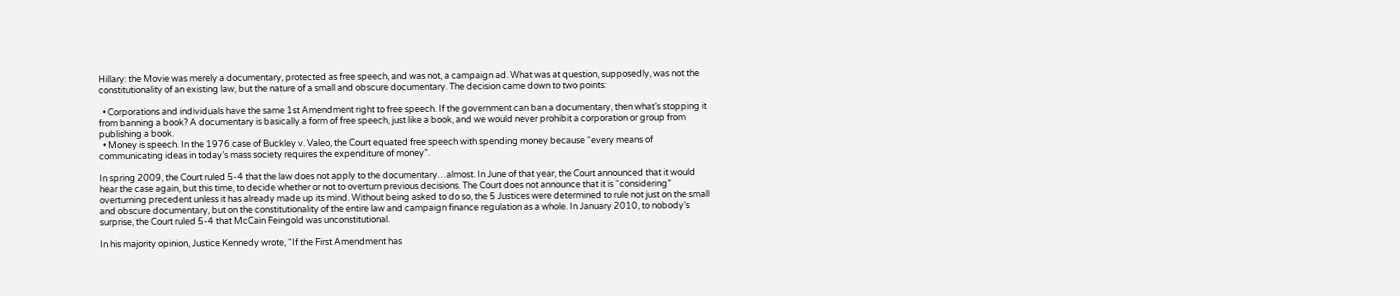Hillary: the Movie was merely a documentary, protected as free speech, and was not, a campaign ad. What was at question, supposedly, was not the constitutionality of an existing law, but the nature of a small and obscure documentary. The decision came down to two points:

  • Corporations and individuals have the same 1st Amendment right to free speech. If the government can ban a documentary, then what’s stopping it from banning a book? A documentary is basically a form of free speech, just like a book, and we would never prohibit a corporation or group from publishing a book.
  • Money is speech. In the 1976 case of Buckley v. Valeo, the Court equated free speech with spending money because “every means of communicating ideas in today’s mass society requires the expenditure of money”.

In spring 2009, the Court ruled 5-4 that the law does not apply to the documentary…almost. In June of that year, the Court announced that it would hear the case again, but this time, to decide whether or not to overturn previous decisions. The Court does not announce that it is “considering” overturning precedent unless it has already made up its mind. Without being asked to do so, the 5 Justices were determined to rule not just on the small and obscure documentary, but on the constitutionality of the entire law and campaign finance regulation as a whole. In January 2010, to nobody’s surprise, the Court ruled 5-4 that McCain Feingold was unconstitutional.

In his majority opinion, Justice Kennedy wrote, “If the First Amendment has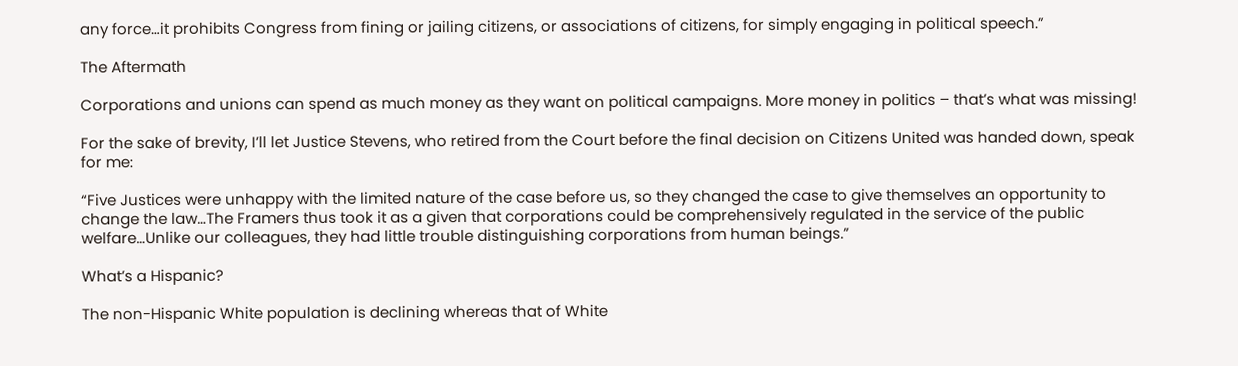any force…it prohibits Congress from fining or jailing citizens, or associations of citizens, for simply engaging in political speech.”

The Aftermath

Corporations and unions can spend as much money as they want on political campaigns. More money in politics – that’s what was missing!

For the sake of brevity, I’ll let Justice Stevens, who retired from the Court before the final decision on Citizens United was handed down, speak for me:

“Five Justices were unhappy with the limited nature of the case before us, so they changed the case to give themselves an opportunity to change the law…The Framers thus took it as a given that corporations could be comprehensively regulated in the service of the public welfare…Unlike our colleagues, they had little trouble distinguishing corporations from human beings.”

What’s a Hispanic?

The non-Hispanic White population is declining whereas that of White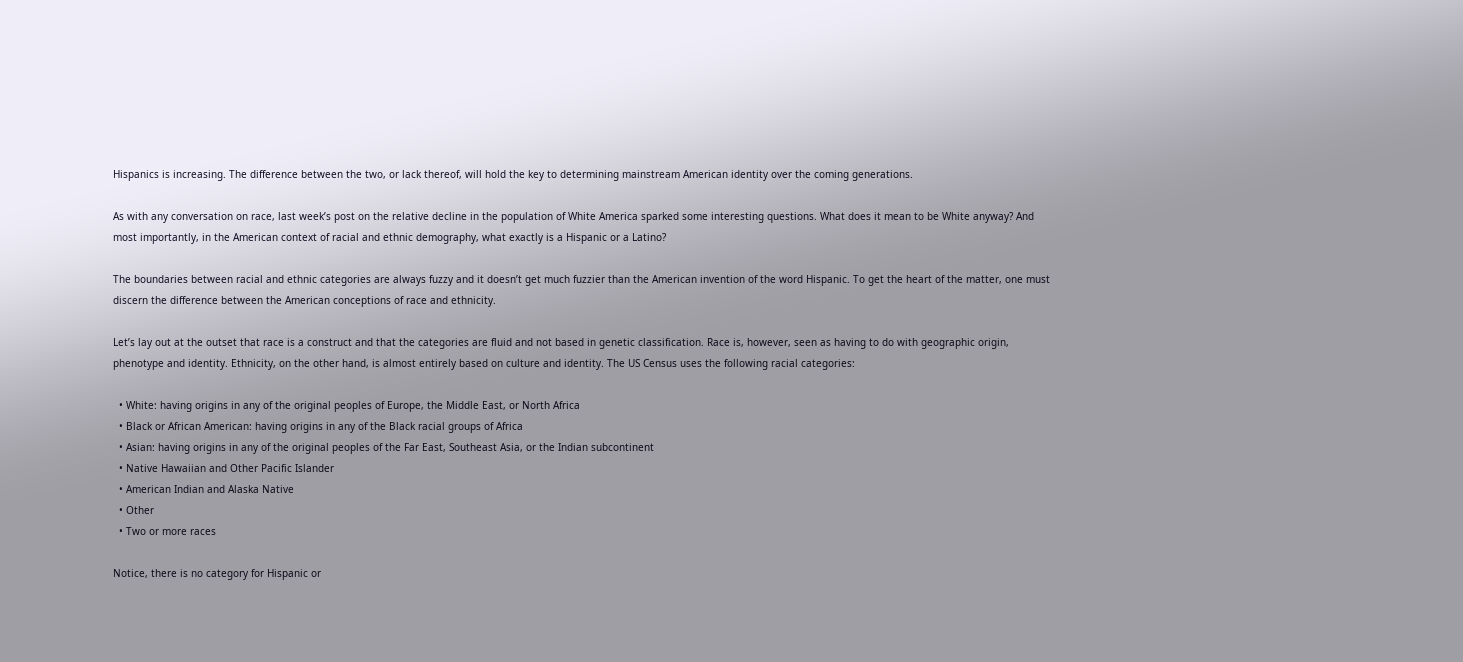Hispanics is increasing. The difference between the two, or lack thereof, will hold the key to determining mainstream American identity over the coming generations.

As with any conversation on race, last week’s post on the relative decline in the population of White America sparked some interesting questions. What does it mean to be White anyway? And most importantly, in the American context of racial and ethnic demography, what exactly is a Hispanic or a Latino?

The boundaries between racial and ethnic categories are always fuzzy and it doesn’t get much fuzzier than the American invention of the word Hispanic. To get the heart of the matter, one must discern the difference between the American conceptions of race and ethnicity.

Let’s lay out at the outset that race is a construct and that the categories are fluid and not based in genetic classification. Race is, however, seen as having to do with geographic origin, phenotype and identity. Ethnicity, on the other hand, is almost entirely based on culture and identity. The US Census uses the following racial categories:

  • White: having origins in any of the original peoples of Europe, the Middle East, or North Africa
  • Black or African American: having origins in any of the Black racial groups of Africa
  • Asian: having origins in any of the original peoples of the Far East, Southeast Asia, or the Indian subcontinent
  • Native Hawaiian and Other Pacific Islander
  • American Indian and Alaska Native
  • Other
  • Two or more races

Notice, there is no category for Hispanic or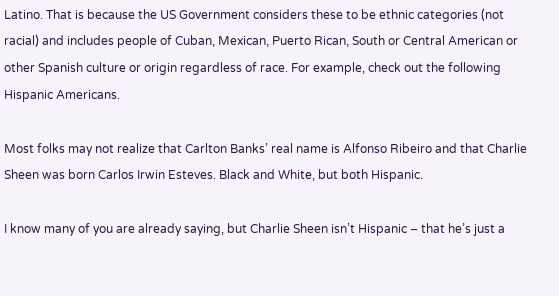Latino. That is because the US Government considers these to be ethnic categories (not racial) and includes people of Cuban, Mexican, Puerto Rican, South or Central American or other Spanish culture or origin regardless of race. For example, check out the following Hispanic Americans.

Most folks may not realize that Carlton Banks’ real name is Alfonso Ribeiro and that Charlie Sheen was born Carlos Irwin Esteves. Black and White, but both Hispanic.

I know many of you are already saying, but Charlie Sheen isn’t Hispanic – that he’s just a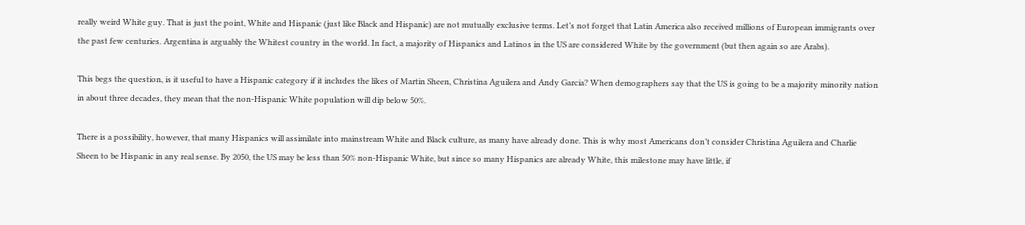really weird White guy. That is just the point, White and Hispanic (just like Black and Hispanic) are not mutually exclusive terms. Let’s not forget that Latin America also received millions of European immigrants over the past few centuries. Argentina is arguably the Whitest country in the world. In fact, a majority of Hispanics and Latinos in the US are considered White by the government (but then again so are Arabs).

This begs the question, is it useful to have a Hispanic category if it includes the likes of Martin Sheen, Christina Aguilera and Andy Garcia? When demographers say that the US is going to be a majority minority nation in about three decades, they mean that the non-Hispanic White population will dip below 50%.

There is a possibility, however, that many Hispanics will assimilate into mainstream White and Black culture, as many have already done. This is why most Americans don’t consider Christina Aguilera and Charlie Sheen to be Hispanic in any real sense. By 2050, the US may be less than 50% non-Hispanic White, but since so many Hispanics are already White, this milestone may have little, if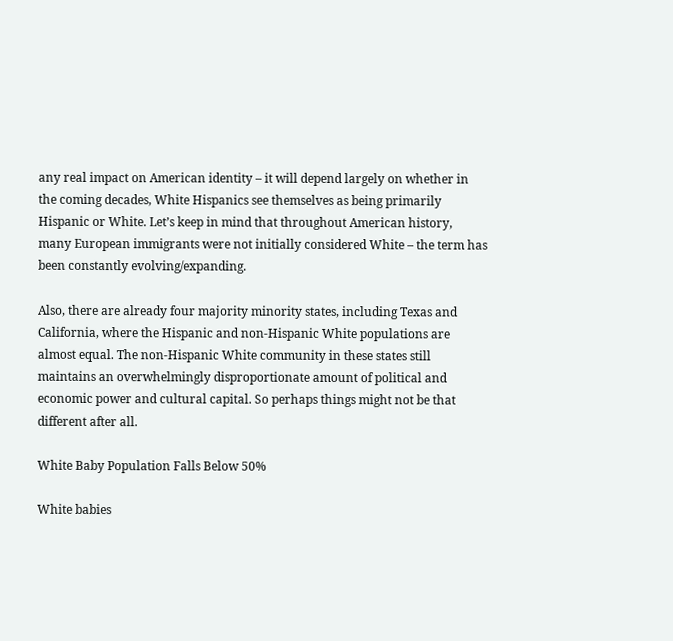any real impact on American identity – it will depend largely on whether in the coming decades, White Hispanics see themselves as being primarily Hispanic or White. Let’s keep in mind that throughout American history, many European immigrants were not initially considered White – the term has been constantly evolving/expanding.

Also, there are already four majority minority states, including Texas and California, where the Hispanic and non-Hispanic White populations are almost equal. The non-Hispanic White community in these states still maintains an overwhelmingly disproportionate amount of political and economic power and cultural capital. So perhaps things might not be that different after all.

White Baby Population Falls Below 50%

White babies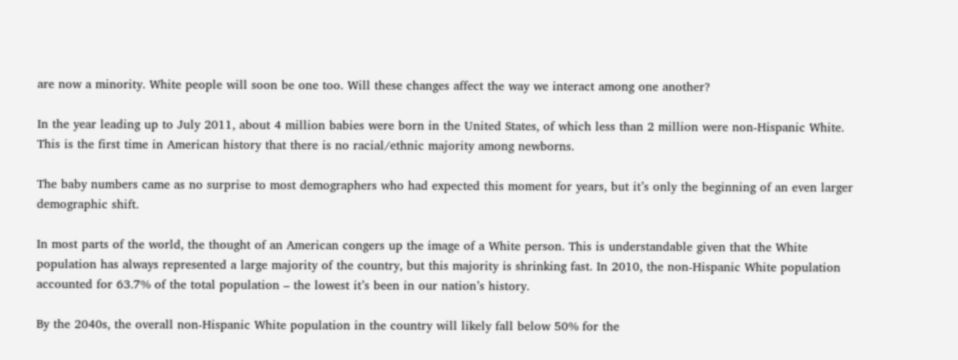are now a minority. White people will soon be one too. Will these changes affect the way we interact among one another?

In the year leading up to July 2011, about 4 million babies were born in the United States, of which less than 2 million were non-Hispanic White. This is the first time in American history that there is no racial/ethnic majority among newborns.

The baby numbers came as no surprise to most demographers who had expected this moment for years, but it’s only the beginning of an even larger demographic shift.

In most parts of the world, the thought of an American congers up the image of a White person. This is understandable given that the White population has always represented a large majority of the country, but this majority is shrinking fast. In 2010, the non-Hispanic White population accounted for 63.7% of the total population – the lowest it’s been in our nation’s history.

By the 2040s, the overall non-Hispanic White population in the country will likely fall below 50% for the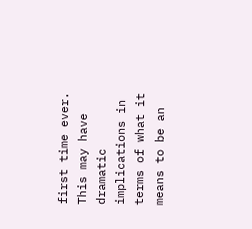first time ever. This may have dramatic implications in terms of what it means to be an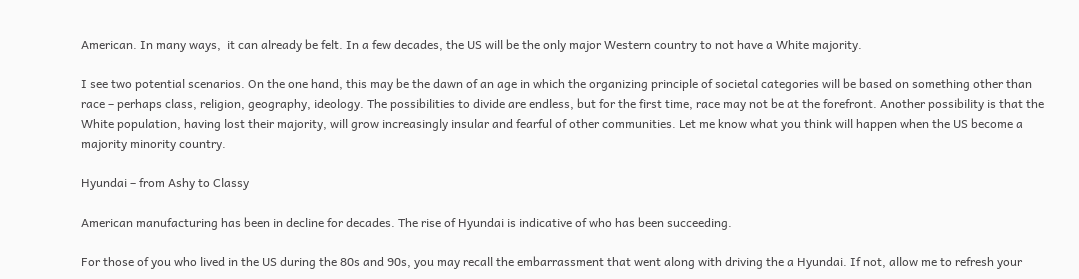American. In many ways,  it can already be felt. In a few decades, the US will be the only major Western country to not have a White majority.

I see two potential scenarios. On the one hand, this may be the dawn of an age in which the organizing principle of societal categories will be based on something other than race – perhaps class, religion, geography, ideology. The possibilities to divide are endless, but for the first time, race may not be at the forefront. Another possibility is that the White population, having lost their majority, will grow increasingly insular and fearful of other communities. Let me know what you think will happen when the US become a majority minority country.

Hyundai – from Ashy to Classy

American manufacturing has been in decline for decades. The rise of Hyundai is indicative of who has been succeeding.

For those of you who lived in the US during the 80s and 90s, you may recall the embarrassment that went along with driving the a Hyundai. If not, allow me to refresh your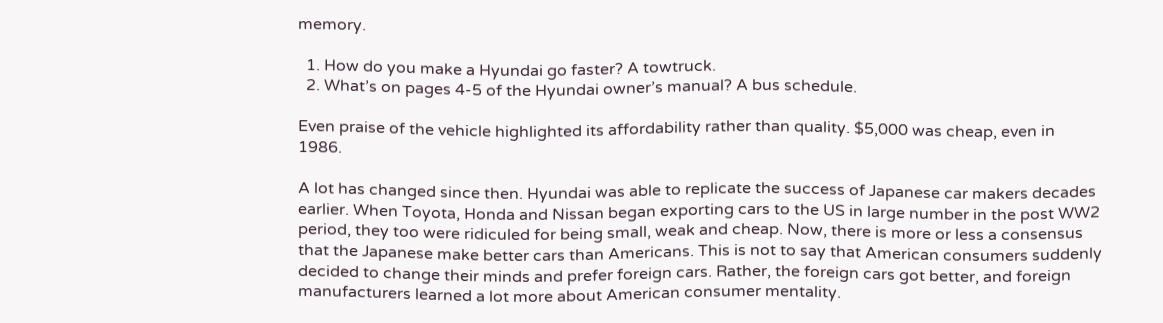memory.

  1. How do you make a Hyundai go faster? A towtruck.
  2. What’s on pages 4-5 of the Hyundai owner’s manual? A bus schedule.

Even praise of the vehicle highlighted its affordability rather than quality. $5,000 was cheap, even in 1986.

A lot has changed since then. Hyundai was able to replicate the success of Japanese car makers decades earlier. When Toyota, Honda and Nissan began exporting cars to the US in large number in the post WW2 period, they too were ridiculed for being small, weak and cheap. Now, there is more or less a consensus that the Japanese make better cars than Americans. This is not to say that American consumers suddenly decided to change their minds and prefer foreign cars. Rather, the foreign cars got better, and foreign manufacturers learned a lot more about American consumer mentality.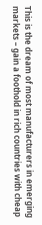This is the dream of most manufacturers in emerging markets – gain a foothold in rich countries with cheap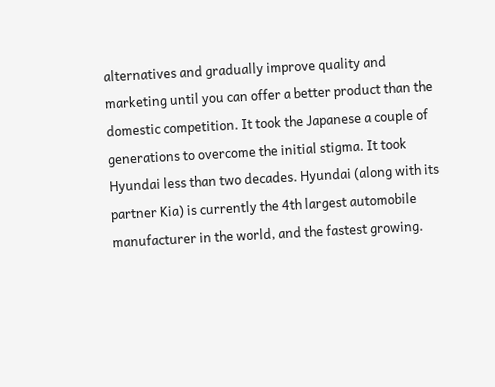alternatives and gradually improve quality and marketing until you can offer a better product than the domestic competition. It took the Japanese a couple of generations to overcome the initial stigma. It took Hyundai less than two decades. Hyundai (along with its partner Kia) is currently the 4th largest automobile manufacturer in the world, and the fastest growing.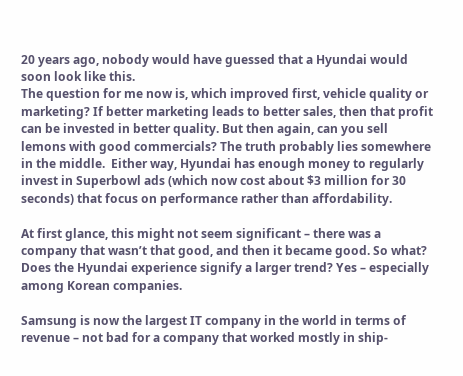20 years ago, nobody would have guessed that a Hyundai would soon look like this.
The question for me now is, which improved first, vehicle quality or marketing? If better marketing leads to better sales, then that profit can be invested in better quality. But then again, can you sell lemons with good commercials? The truth probably lies somewhere in the middle.  Either way, Hyundai has enough money to regularly invest in Superbowl ads (which now cost about $3 million for 30 seconds) that focus on performance rather than affordability.

At first glance, this might not seem significant – there was a company that wasn’t that good, and then it became good. So what? Does the Hyundai experience signify a larger trend? Yes – especially among Korean companies.

Samsung is now the largest IT company in the world in terms of revenue – not bad for a company that worked mostly in ship-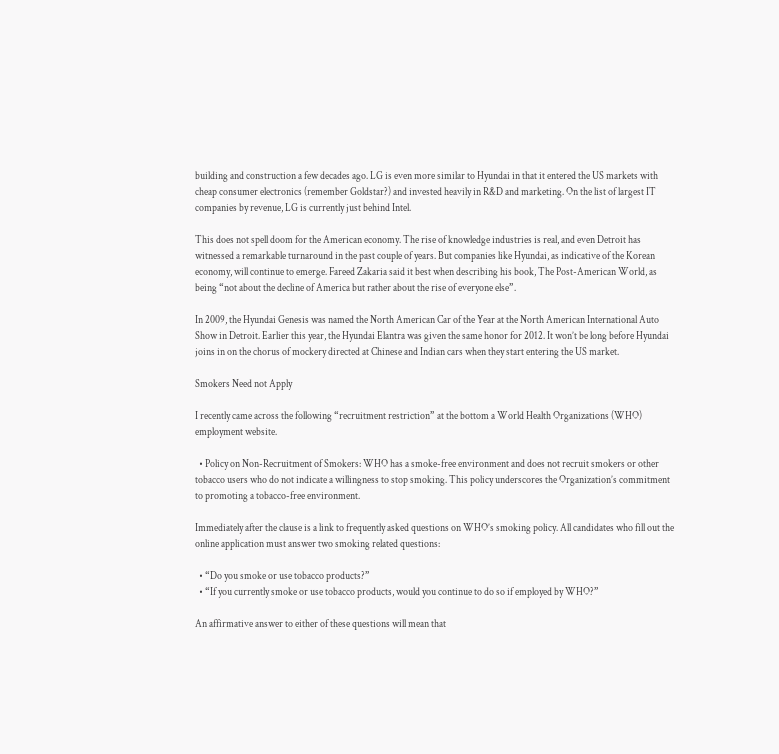building and construction a few decades ago. LG is even more similar to Hyundai in that it entered the US markets with cheap consumer electronics (remember Goldstar?) and invested heavily in R&D and marketing. On the list of largest IT companies by revenue, LG is currently just behind Intel.

This does not spell doom for the American economy. The rise of knowledge industries is real, and even Detroit has witnessed a remarkable turnaround in the past couple of years. But companies like Hyundai, as indicative of the Korean economy, will continue to emerge. Fareed Zakaria said it best when describing his book, The Post-American World, as being “not about the decline of America but rather about the rise of everyone else”.

In 2009, the Hyundai Genesis was named the North American Car of the Year at the North American International Auto Show in Detroit. Earlier this year, the Hyundai Elantra was given the same honor for 2012. It won’t be long before Hyundai joins in on the chorus of mockery directed at Chinese and Indian cars when they start entering the US market.

Smokers Need not Apply

I recently came across the following “recruitment restriction” at the bottom a World Health Organizations (WHO) employment website.

  • Policy on Non-Recruitment of Smokers: WHO has a smoke-free environment and does not recruit smokers or other tobacco users who do not indicate a willingness to stop smoking. This policy underscores the Organization’s commitment to promoting a tobacco-free environment.

Immediately after the clause is a link to frequently asked questions on WHO’s smoking policy. All candidates who fill out the online application must answer two smoking related questions:

  • “Do you smoke or use tobacco products?”
  • “If you currently smoke or use tobacco products, would you continue to do so if employed by WHO?”

An affirmative answer to either of these questions will mean that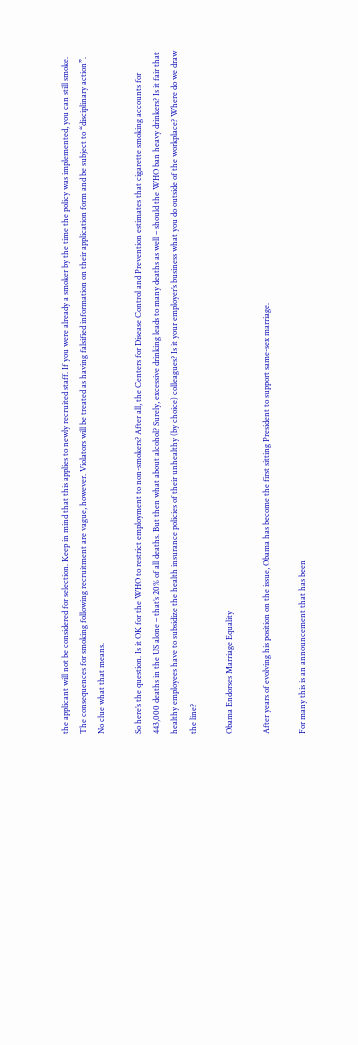the applicant will not be considered for selection. Keep in mind that this applies to newly recruited staff. If you were already a smoker by the time the policy was implemented, you can still smoke. The consequences for smoking following recruitment are vague, however. Violators will be treated as having falsified information on their application form and be subject to “disciplinary action”. No clue what that means.

So here’s the question. Is it OK for the WHO to restrict employment to non-smokers? After all, the Centers for Disease Control and Prevention estimates that cigarette smoking accounts for 443,000 deaths in the US alone – that’s 20% of all deaths. But then what about alcohol? Surely, excessive drinking leads to many deaths as well – should the WHO ban heavy drinkers? Is it fair that healthy employees have to subsidize the health insurance policies of their unhealthy (by choice) colleagues? Is it your employer’s business what you do outside of the workplace? Where do we draw the line?

Obama Endorses Marriage Equality

After years of evolving his position on the issue, Obama has become the first sitting President to support same-sex marriage.

For many this is an announcement that has been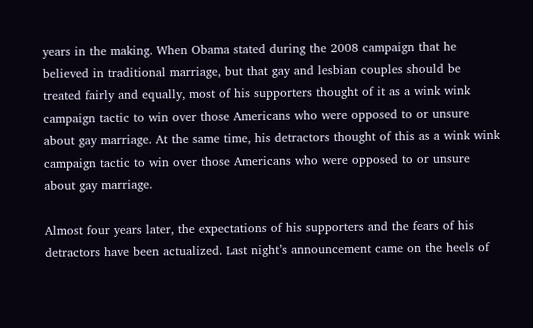years in the making. When Obama stated during the 2008 campaign that he believed in traditional marriage, but that gay and lesbian couples should be treated fairly and equally, most of his supporters thought of it as a wink wink campaign tactic to win over those Americans who were opposed to or unsure about gay marriage. At the same time, his detractors thought of this as a wink wink campaign tactic to win over those Americans who were opposed to or unsure about gay marriage.

Almost four years later, the expectations of his supporters and the fears of his detractors have been actualized. Last night’s announcement came on the heels of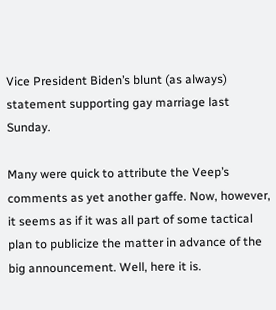Vice President Biden’s blunt (as always) statement supporting gay marriage last Sunday.

Many were quick to attribute the Veep’s comments as yet another gaffe. Now, however, it seems as if it was all part of some tactical plan to publicize the matter in advance of the big announcement. Well, here it is.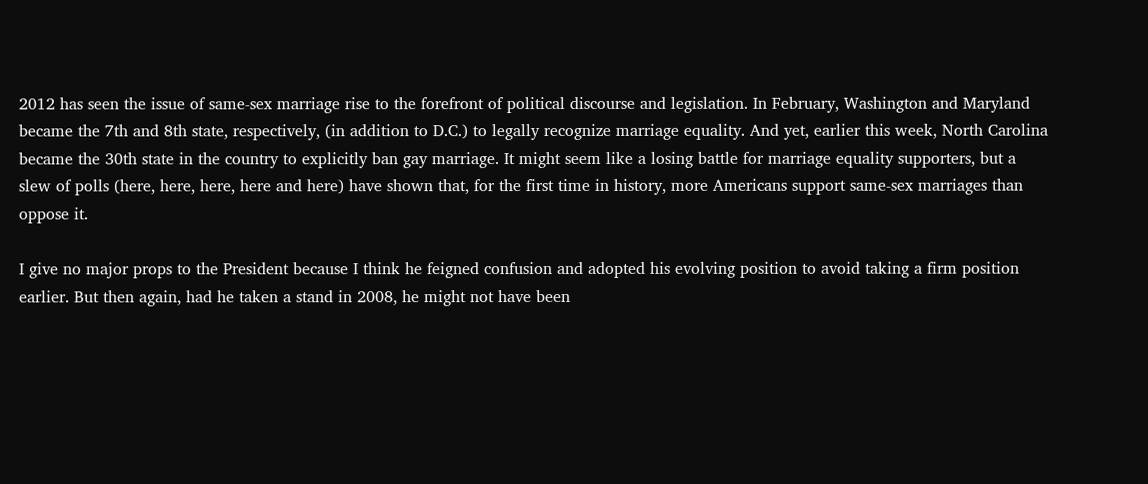2012 has seen the issue of same-sex marriage rise to the forefront of political discourse and legislation. In February, Washington and Maryland became the 7th and 8th state, respectively, (in addition to D.C.) to legally recognize marriage equality. And yet, earlier this week, North Carolina became the 30th state in the country to explicitly ban gay marriage. It might seem like a losing battle for marriage equality supporters, but a slew of polls (here, here, here, here and here) have shown that, for the first time in history, more Americans support same-sex marriages than oppose it.

I give no major props to the President because I think he feigned confusion and adopted his evolving position to avoid taking a firm position earlier. But then again, had he taken a stand in 2008, he might not have been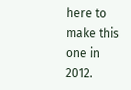here to make this one in 2012.